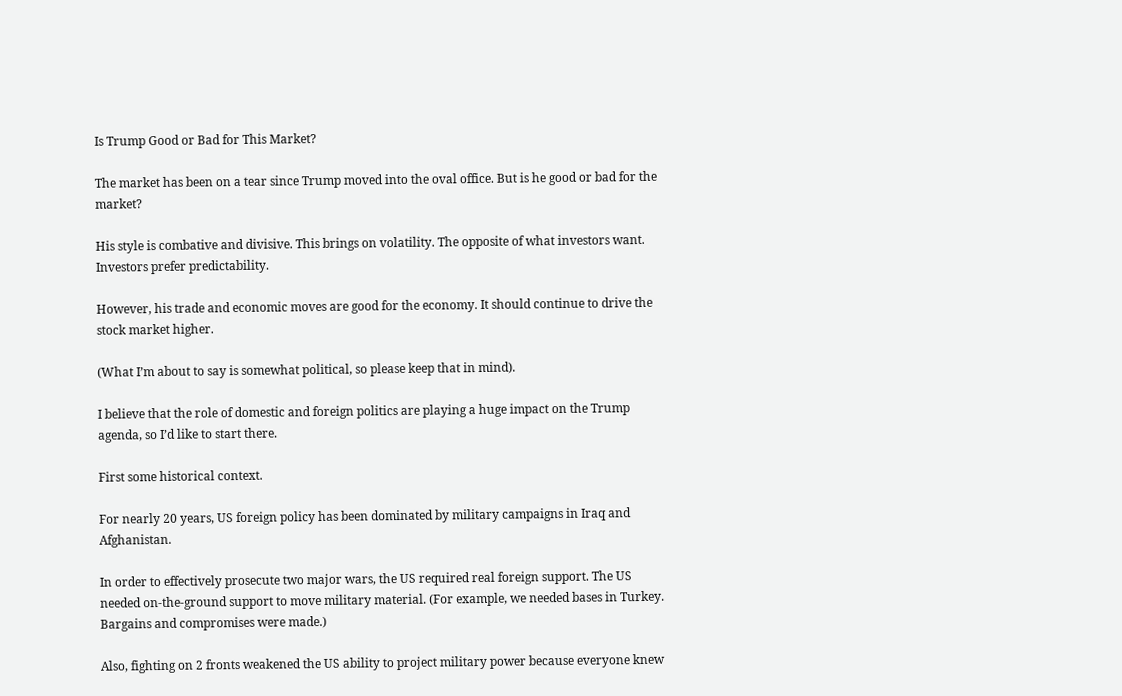Is Trump Good or Bad for This Market?

The market has been on a tear since Trump moved into the oval office. But is he good or bad for the market?

His style is combative and divisive. This brings on volatility. The opposite of what investors want. Investors prefer predictability.

However, his trade and economic moves are good for the economy. It should continue to drive the stock market higher.

(What I’m about to say is somewhat political, so please keep that in mind).

I believe that the role of domestic and foreign politics are playing a huge impact on the Trump agenda, so I’d like to start there.

First some historical context.

For nearly 20 years, US foreign policy has been dominated by military campaigns in Iraq and Afghanistan.

In order to effectively prosecute two major wars, the US required real foreign support. The US needed on-the-ground support to move military material. (For example, we needed bases in Turkey. Bargains and compromises were made.)

Also, fighting on 2 fronts weakened the US ability to project military power because everyone knew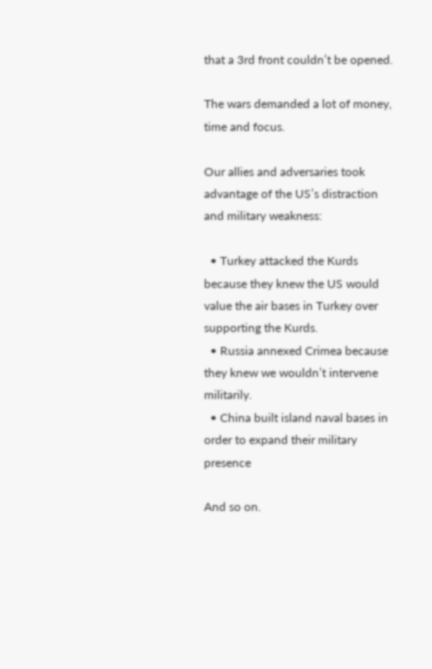that a 3rd front couldn’t be opened.

The wars demanded a lot of money, time and focus.

Our allies and adversaries took advantage of the US’s distraction and military weakness:

  • Turkey attacked the Kurds because they knew the US would value the air bases in Turkey over supporting the Kurds.
  • Russia annexed Crimea because they knew we wouldn’t intervene militarily.
  • China built island naval bases in order to expand their military presence

And so on.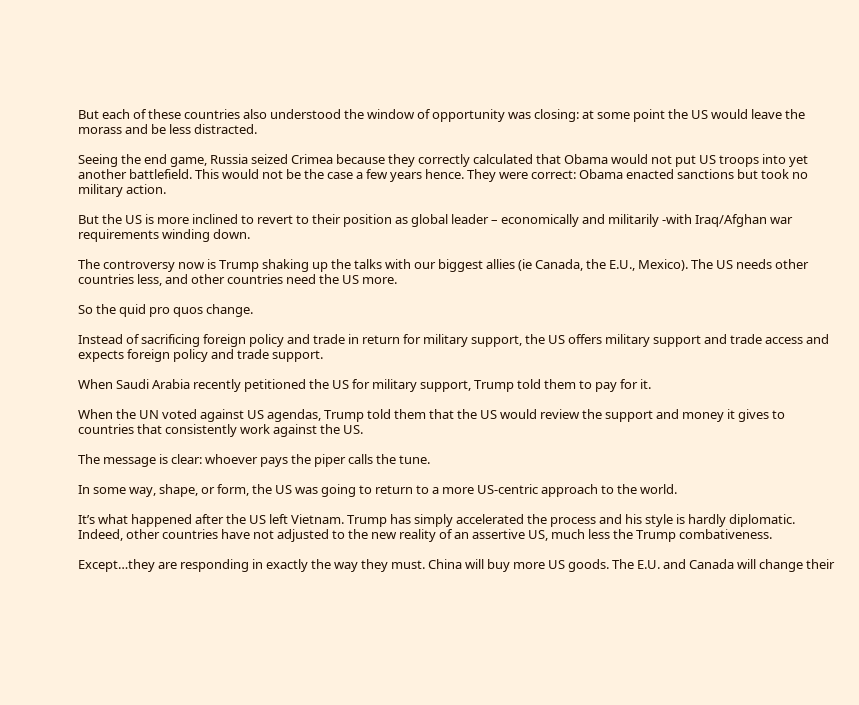But each of these countries also understood the window of opportunity was closing: at some point the US would leave the morass and be less distracted.

Seeing the end game, Russia seized Crimea because they correctly calculated that Obama would not put US troops into yet another battlefield. This would not be the case a few years hence. They were correct: Obama enacted sanctions but took no military action.

But the US is more inclined to revert to their position as global leader – economically and militarily -with Iraq/Afghan war requirements winding down.

The controversy now is Trump shaking up the talks with our biggest allies (ie Canada, the E.U., Mexico). The US needs other countries less, and other countries need the US more.

So the quid pro quos change.

Instead of sacrificing foreign policy and trade in return for military support, the US offers military support and trade access and expects foreign policy and trade support.

When Saudi Arabia recently petitioned the US for military support, Trump told them to pay for it.

When the UN voted against US agendas, Trump told them that the US would review the support and money it gives to countries that consistently work against the US.

The message is clear: whoever pays the piper calls the tune.

In some way, shape, or form, the US was going to return to a more US-centric approach to the world.

It’s what happened after the US left Vietnam. Trump has simply accelerated the process and his style is hardly diplomatic. Indeed, other countries have not adjusted to the new reality of an assertive US, much less the Trump combativeness.

Except…they are responding in exactly the way they must. China will buy more US goods. The E.U. and Canada will change their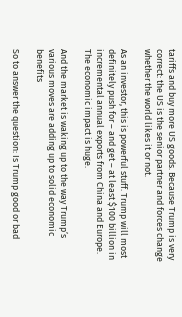tariffs and buy more US goods. Because Trump is very correct: the US is the senior partner and forces change whether the world likes it or not.

As an investor, this is powerful stuff. Trump will most definitely push for – and get – at least $100 billion in incremental annual exports from China and Europe. The economic impact is huge.

And the market is waking up to the way Trump’s various moves are adding up to solid economic benefits

So to answer the question: Is Trump good or bad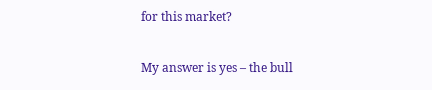for this market?

My answer is yes – the bull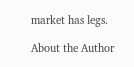market has legs.

About the Author